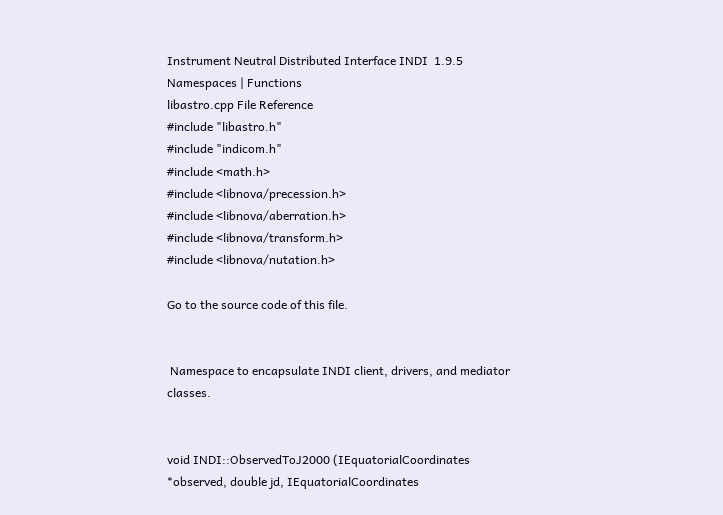Instrument Neutral Distributed Interface INDI  1.9.5
Namespaces | Functions
libastro.cpp File Reference
#include "libastro.h"
#include "indicom.h"
#include <math.h>
#include <libnova/precession.h>
#include <libnova/aberration.h>
#include <libnova/transform.h>
#include <libnova/nutation.h>

Go to the source code of this file.


 Namespace to encapsulate INDI client, drivers, and mediator classes.


void INDI::ObservedToJ2000 (IEquatorialCoordinates *observed, double jd, IEquatorialCoordinates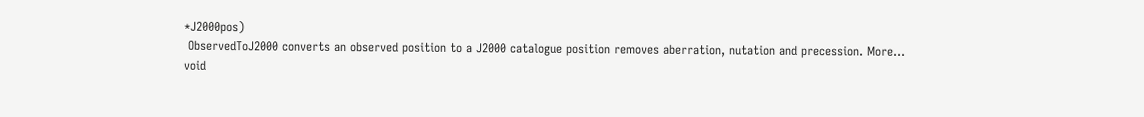*J2000pos)
 ObservedToJ2000 converts an observed position to a J2000 catalogue position removes aberration, nutation and precession. More...
void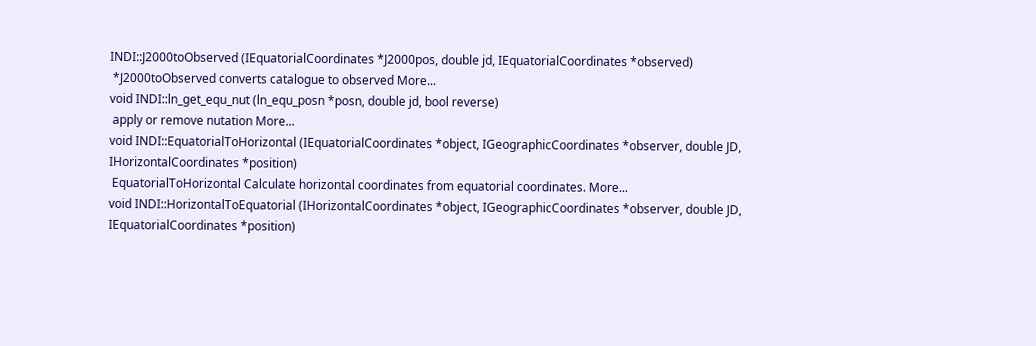INDI::J2000toObserved (IEquatorialCoordinates *J2000pos, double jd, IEquatorialCoordinates *observed)
 *J2000toObserved converts catalogue to observed More...
void INDI::ln_get_equ_nut (ln_equ_posn *posn, double jd, bool reverse)
 apply or remove nutation More...
void INDI::EquatorialToHorizontal (IEquatorialCoordinates *object, IGeographicCoordinates *observer, double JD, IHorizontalCoordinates *position)
 EquatorialToHorizontal Calculate horizontal coordinates from equatorial coordinates. More...
void INDI::HorizontalToEquatorial (IHorizontalCoordinates *object, IGeographicCoordinates *observer, double JD, IEquatorialCoordinates *position)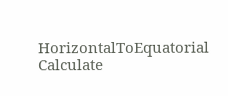HorizontalToEquatorial Calculate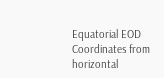Equatorial EOD Coordinates from horizontal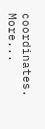coordinates. More...